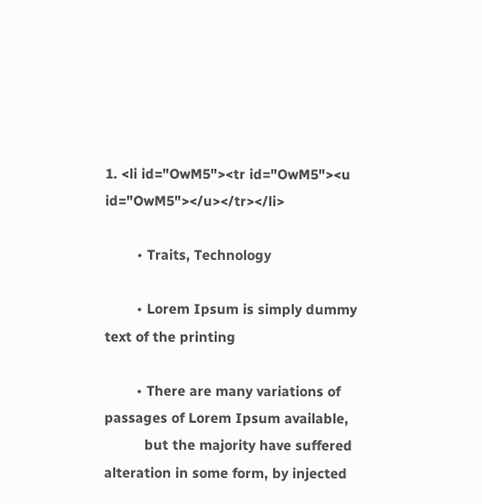1. <li id="OwM5"><tr id="OwM5"><u id="OwM5"></u></tr></li>

        • Traits, Technology

        • Lorem Ipsum is simply dummy text of the printing

        • There are many variations of passages of Lorem Ipsum available,
          but the majority have suffered alteration in some form, by injected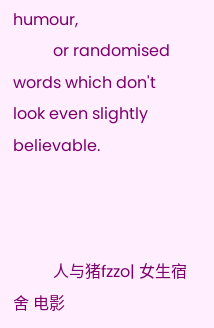humour,
          or randomised words which don't look even slightly believable.



          人与猪fzzo| 女生宿舍 电影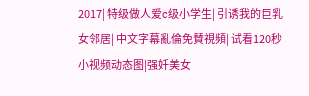2017| 特级做人爱c级小学生| 引诱我的巨乳女邻居| 中文字幕亂倫免賛視頻| 试看120秒小视频动态图|强奷美女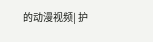的动漫视频| 护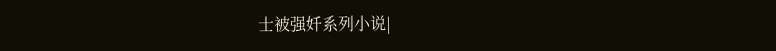士被强奷系列小说|